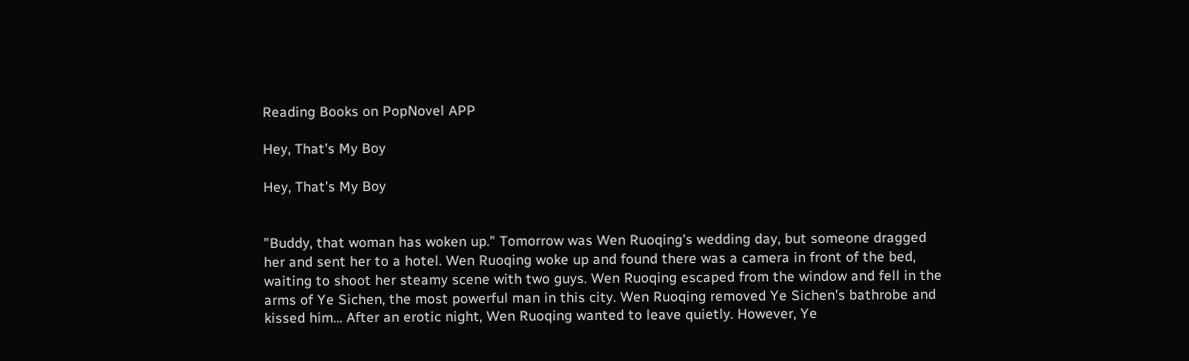Reading Books on PopNovel APP

Hey, That's My Boy

Hey, That's My Boy


"Buddy, that woman has woken up." Tomorrow was Wen Ruoqing's wedding day, but someone dragged her and sent her to a hotel. Wen Ruoqing woke up and found there was a camera in front of the bed, waiting to shoot her steamy scene with two guys. Wen Ruoqing escaped from the window and fell in the arms of Ye Sichen, the most powerful man in this city. Wen Ruoqing removed Ye Sichen's bathrobe and kissed him... After an erotic night, Wen Ruoqing wanted to leave quietly. However, Ye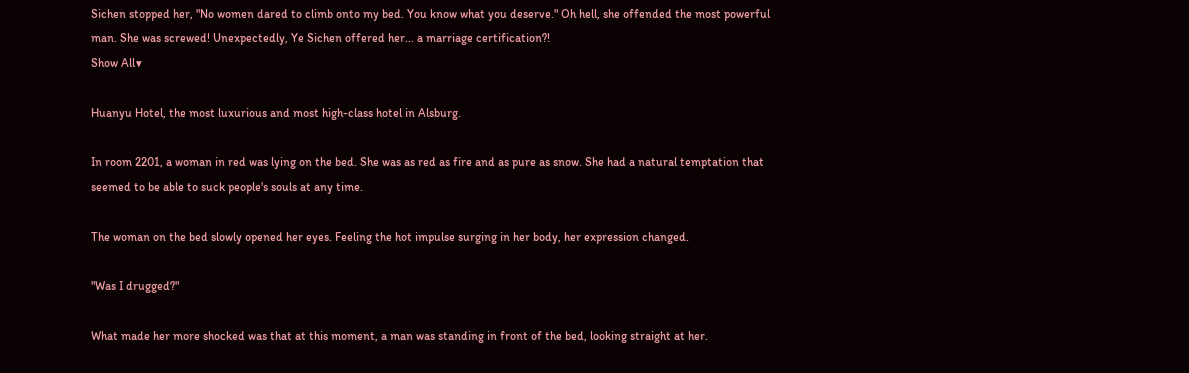Sichen stopped her, "No women dared to climb onto my bed. You know what you deserve." Oh hell, she offended the most powerful man. She was screwed! Unexpectedly, Ye Sichen offered her... a marriage certification?!
Show All▼

Huanyu Hotel, the most luxurious and most high-class hotel in Alsburg.

In room 2201, a woman in red was lying on the bed. She was as red as fire and as pure as snow. She had a natural temptation that seemed to be able to suck people's souls at any time.

The woman on the bed slowly opened her eyes. Feeling the hot impulse surging in her body, her expression changed.

"Was I drugged?"

What made her more shocked was that at this moment, a man was standing in front of the bed, looking straight at her.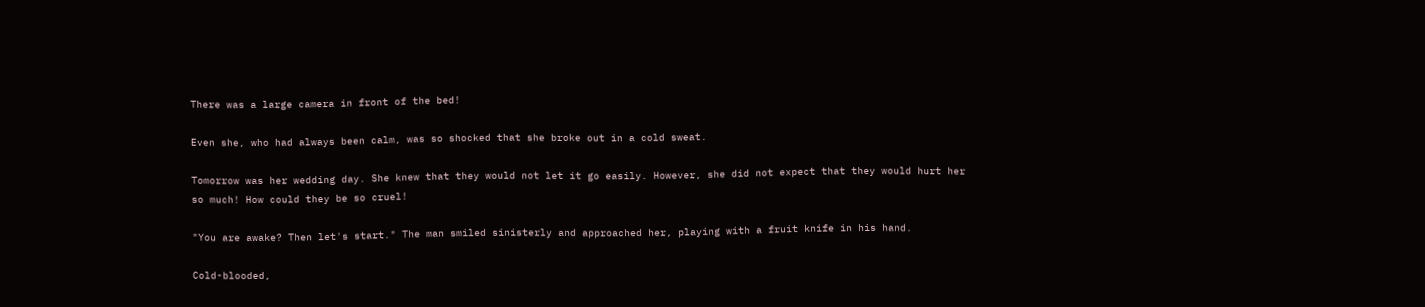There was a large camera in front of the bed!

Even she, who had always been calm, was so shocked that she broke out in a cold sweat.

Tomorrow was her wedding day. She knew that they would not let it go easily. However, she did not expect that they would hurt her so much! How could they be so cruel!

"You are awake? Then let's start." The man smiled sinisterly and approached her, playing with a fruit knife in his hand.

Cold-blooded,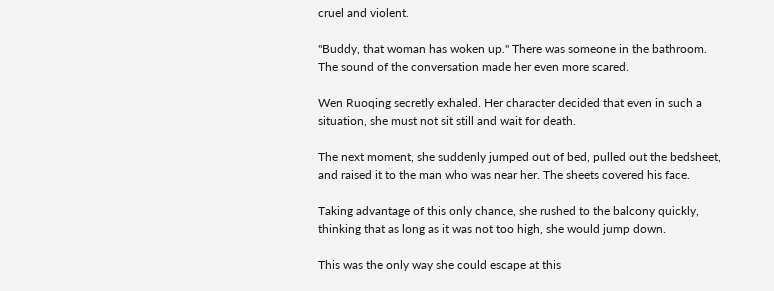cruel and violent.

"Buddy, that woman has woken up." There was someone in the bathroom. The sound of the conversation made her even more scared.

Wen Ruoqing secretly exhaled. Her character decided that even in such a situation, she must not sit still and wait for death.

The next moment, she suddenly jumped out of bed, pulled out the bedsheet, and raised it to the man who was near her. The sheets covered his face.

Taking advantage of this only chance, she rushed to the balcony quickly, thinking that as long as it was not too high, she would jump down.

This was the only way she could escape at this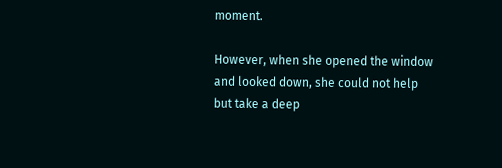moment.

However, when she opened the window and looked down, she could not help but take a deep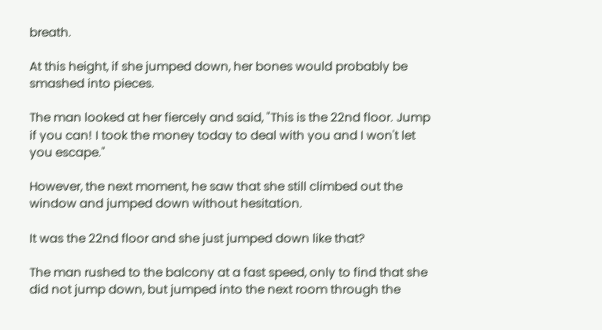breath.

At this height, if she jumped down, her bones would probably be smashed into pieces.

The man looked at her fiercely and said, "This is the 22nd floor. Jump if you can! I took the money today to deal with you and I won't let you escape."

However, the next moment, he saw that she still climbed out the window and jumped down without hesitation.

It was the 22nd floor and she just jumped down like that?

The man rushed to the balcony at a fast speed, only to find that she did not jump down, but jumped into the next room through the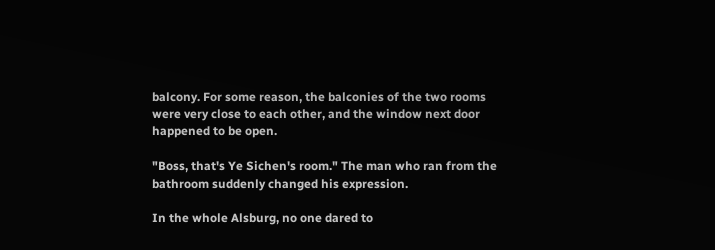balcony. For some reason, the balconies of the two rooms were very close to each other, and the window next door happened to be open.

"Boss, that's Ye Sichen's room." The man who ran from the bathroom suddenly changed his expression.

In the whole Alsburg, no one dared to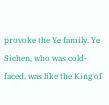provoke the Ye family. Ye Sichen, who was cold-faced, was like the King of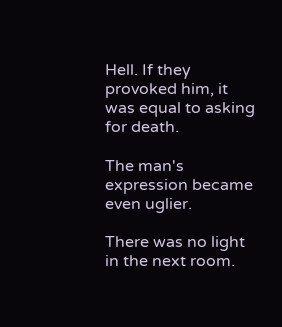Hell. If they provoked him, it was equal to asking for death.

The man's expression became even uglier.

There was no light in the next room.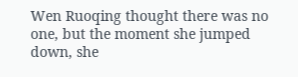Wen Ruoqing thought there was no one, but the moment she jumped down, she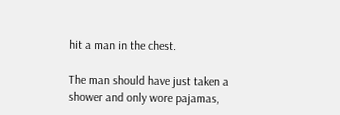hit a man in the chest.

The man should have just taken a shower and only wore pajamas,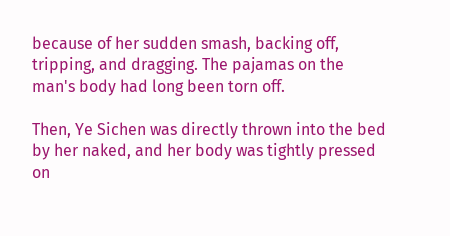because of her sudden smash, backing off, tripping, and dragging. The pajamas on the man's body had long been torn off.

Then, Ye Sichen was directly thrown into the bed by her naked, and her body was tightly pressed on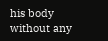his body without any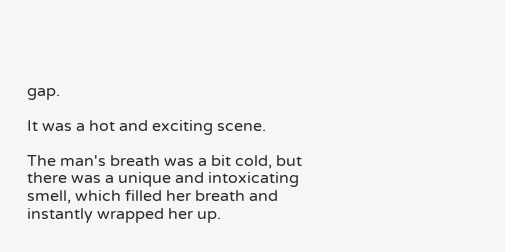gap.

It was a hot and exciting scene.

The man's breath was a bit cold, but there was a unique and intoxicating smell, which filled her breath and instantly wrapped her up.